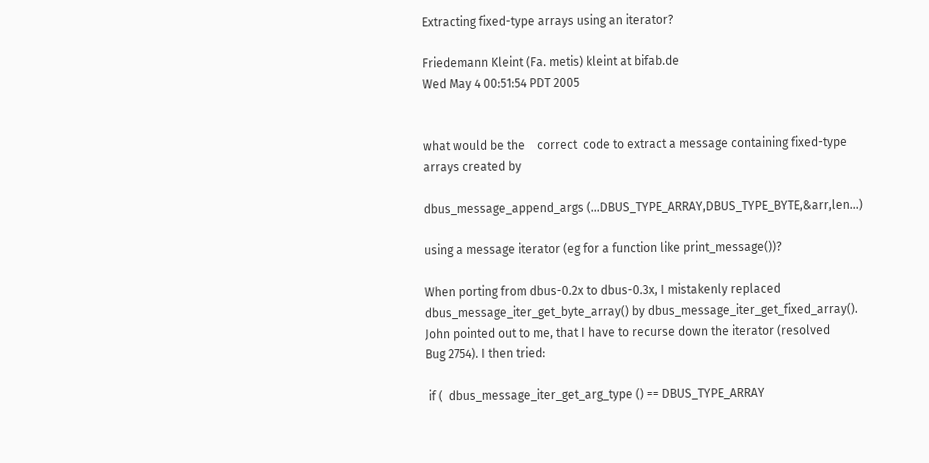Extracting fixed-type arrays using an iterator?

Friedemann Kleint (Fa. metis) kleint at bifab.de
Wed May 4 00:51:54 PDT 2005


what would be the    correct  code to extract a message containing fixed-type
arrays created by

dbus_message_append_args (...DBUS_TYPE_ARRAY,DBUS_TYPE_BYTE,&arr,len...)

using a message iterator (eg for a function like print_message())?

When porting from dbus-0.2x to dbus-0.3x, I mistakenly replaced
dbus_message_iter_get_byte_array() by dbus_message_iter_get_fixed_array().
John pointed out to me, that I have to recurse down the iterator (resolved
Bug 2754). I then tried:

 if (  dbus_message_iter_get_arg_type () == DBUS_TYPE_ARRAY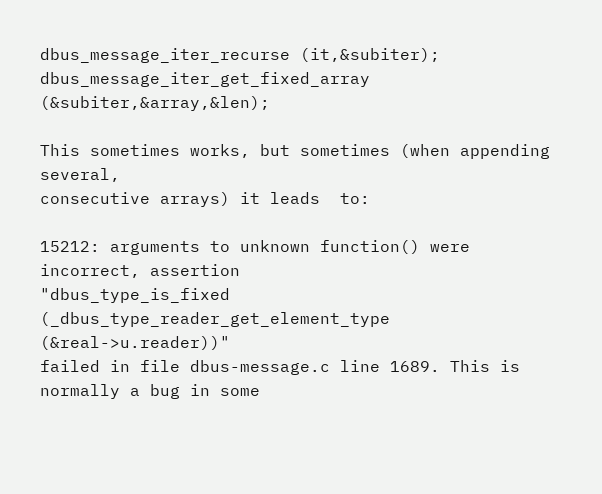dbus_message_iter_recurse (it,&subiter);
dbus_message_iter_get_fixed_array (&subiter,&array,&len);

This sometimes works, but sometimes (when appending several,
consecutive arrays) it leads  to:

15212: arguments to unknown function() were incorrect, assertion
"dbus_type_is_fixed (_dbus_type_reader_get_element_type (&real->u.reader))"
failed in file dbus-message.c line 1689. This is normally a bug in some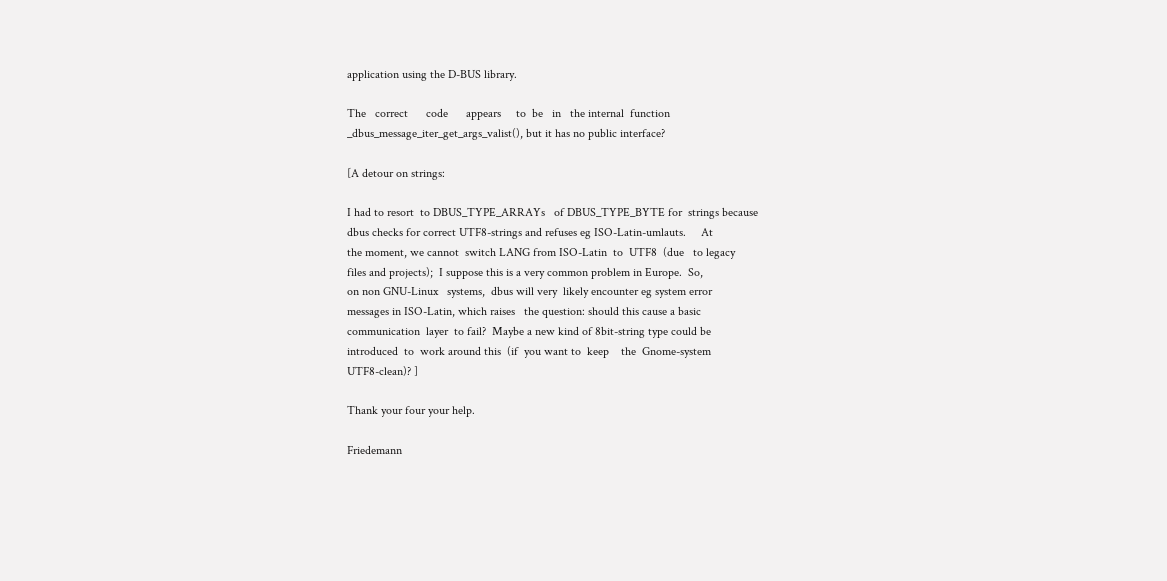application using the D-BUS library.

The   correct      code      appears     to  be   in   the internal  function
_dbus_message_iter_get_args_valist(), but it has no public interface?

[A detour on strings:

I had to resort  to DBUS_TYPE_ARRAYs   of DBUS_TYPE_BYTE for  strings because
dbus checks for correct UTF8-strings and refuses eg ISO-Latin-umlauts.     At
the moment, we cannot  switch LANG from ISO-Latin  to  UTF8  (due   to legacy
files and projects);  I suppose this is a very common problem in Europe.  So,
on non GNU-Linux   systems,  dbus will very  likely encounter eg system error
messages in ISO-Latin, which raises   the question: should this cause a basic
communication  layer  to fail?  Maybe a new kind of 8bit-string type could be
introduced  to  work around this  (if  you want to  keep    the  Gnome-system
UTF8-clean)? ]

Thank your four your help.

Friedemann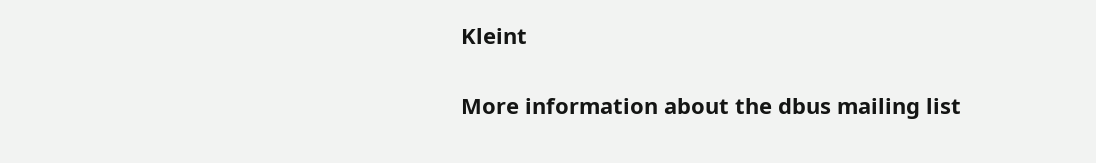Kleint

More information about the dbus mailing list